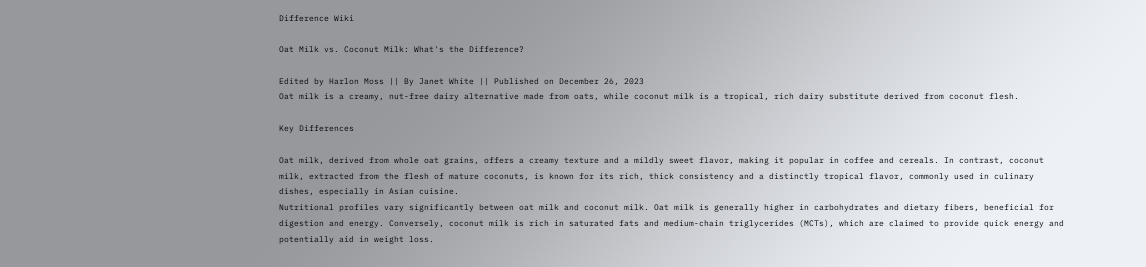Difference Wiki

Oat Milk vs. Coconut Milk: What's the Difference?

Edited by Harlon Moss || By Janet White || Published on December 26, 2023
Oat milk is a creamy, nut-free dairy alternative made from oats, while coconut milk is a tropical, rich dairy substitute derived from coconut flesh.

Key Differences

Oat milk, derived from whole oat grains, offers a creamy texture and a mildly sweet flavor, making it popular in coffee and cereals. In contrast, coconut milk, extracted from the flesh of mature coconuts, is known for its rich, thick consistency and a distinctly tropical flavor, commonly used in culinary dishes, especially in Asian cuisine.
Nutritional profiles vary significantly between oat milk and coconut milk. Oat milk is generally higher in carbohydrates and dietary fibers, beneficial for digestion and energy. Conversely, coconut milk is rich in saturated fats and medium-chain triglycerides (MCTs), which are claimed to provide quick energy and potentially aid in weight loss.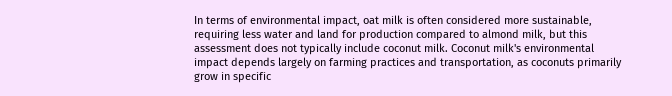In terms of environmental impact, oat milk is often considered more sustainable, requiring less water and land for production compared to almond milk, but this assessment does not typically include coconut milk. Coconut milk's environmental impact depends largely on farming practices and transportation, as coconuts primarily grow in specific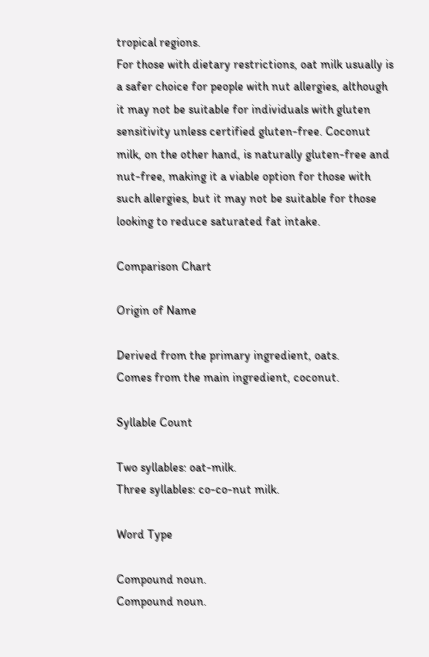tropical regions.
For those with dietary restrictions, oat milk usually is a safer choice for people with nut allergies, although it may not be suitable for individuals with gluten sensitivity unless certified gluten-free. Coconut milk, on the other hand, is naturally gluten-free and nut-free, making it a viable option for those with such allergies, but it may not be suitable for those looking to reduce saturated fat intake.

Comparison Chart

Origin of Name

Derived from the primary ingredient, oats.
Comes from the main ingredient, coconut.

Syllable Count

Two syllables: oat-milk.
Three syllables: co-co-nut milk.

Word Type

Compound noun.
Compound noun.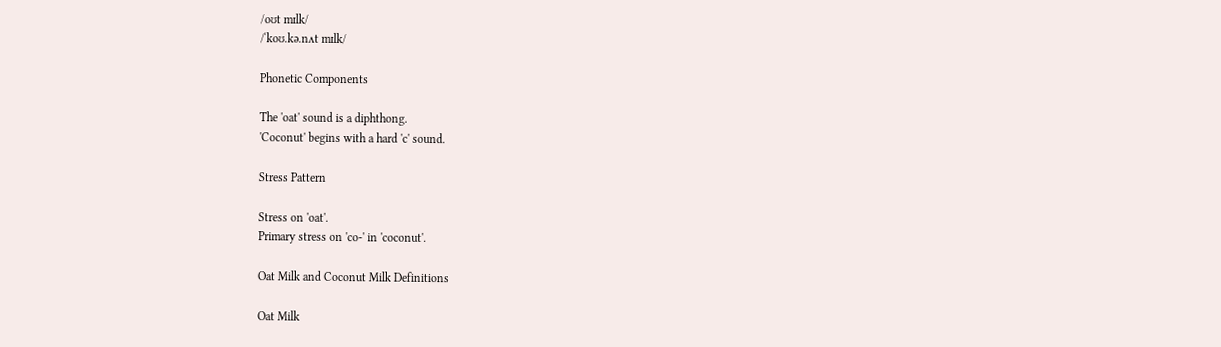/oʊt mɪlk/
/ˈkoʊ.kə.nʌt mɪlk/

Phonetic Components

The 'oat' sound is a diphthong.
'Coconut' begins with a hard 'c' sound.

Stress Pattern

Stress on 'oat'.
Primary stress on 'co-' in 'coconut'.

Oat Milk and Coconut Milk Definitions

Oat Milk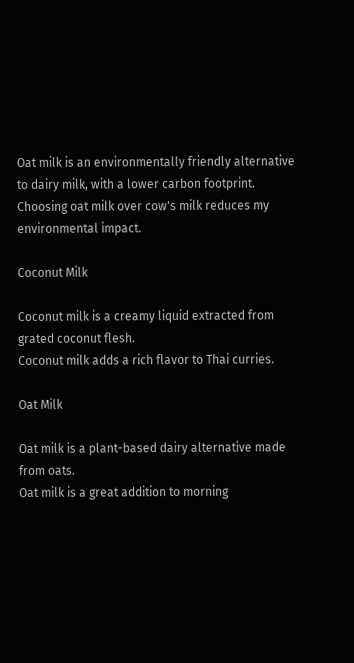Oat milk is an environmentally friendly alternative to dairy milk, with a lower carbon footprint.
Choosing oat milk over cow's milk reduces my environmental impact.

Coconut Milk

Coconut milk is a creamy liquid extracted from grated coconut flesh.
Coconut milk adds a rich flavor to Thai curries.

Oat Milk

Oat milk is a plant-based dairy alternative made from oats.
Oat milk is a great addition to morning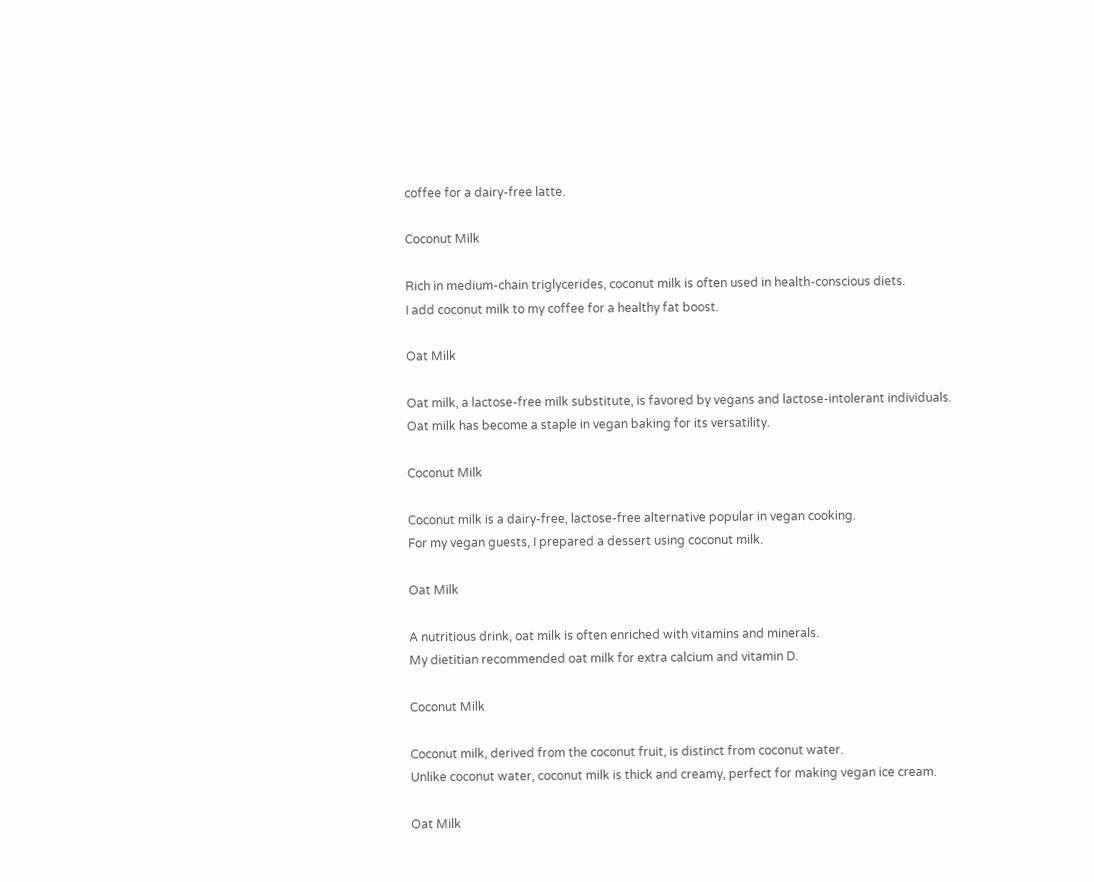coffee for a dairy-free latte.

Coconut Milk

Rich in medium-chain triglycerides, coconut milk is often used in health-conscious diets.
I add coconut milk to my coffee for a healthy fat boost.

Oat Milk

Oat milk, a lactose-free milk substitute, is favored by vegans and lactose-intolerant individuals.
Oat milk has become a staple in vegan baking for its versatility.

Coconut Milk

Coconut milk is a dairy-free, lactose-free alternative popular in vegan cooking.
For my vegan guests, I prepared a dessert using coconut milk.

Oat Milk

A nutritious drink, oat milk is often enriched with vitamins and minerals.
My dietitian recommended oat milk for extra calcium and vitamin D.

Coconut Milk

Coconut milk, derived from the coconut fruit, is distinct from coconut water.
Unlike coconut water, coconut milk is thick and creamy, perfect for making vegan ice cream.

Oat Milk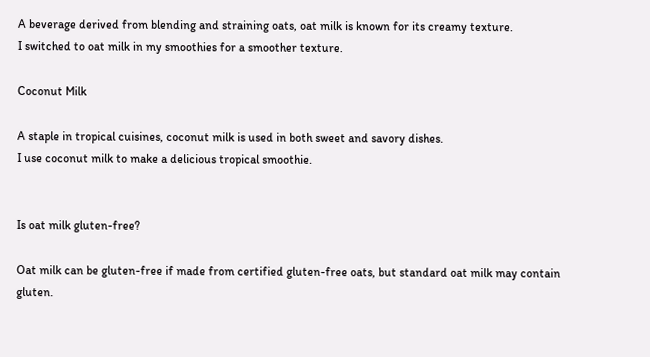A beverage derived from blending and straining oats, oat milk is known for its creamy texture.
I switched to oat milk in my smoothies for a smoother texture.

Coconut Milk

A staple in tropical cuisines, coconut milk is used in both sweet and savory dishes.
I use coconut milk to make a delicious tropical smoothie.


Is oat milk gluten-free?

Oat milk can be gluten-free if made from certified gluten-free oats, but standard oat milk may contain gluten.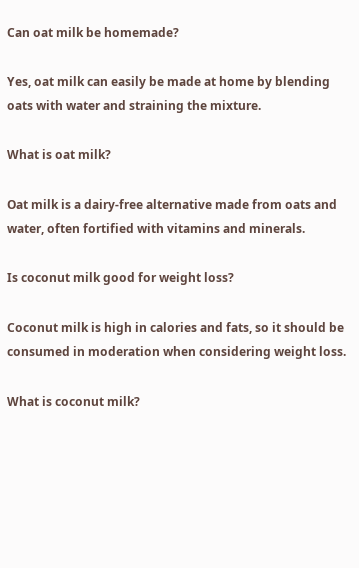Can oat milk be homemade?

Yes, oat milk can easily be made at home by blending oats with water and straining the mixture.

What is oat milk?

Oat milk is a dairy-free alternative made from oats and water, often fortified with vitamins and minerals.

Is coconut milk good for weight loss?

Coconut milk is high in calories and fats, so it should be consumed in moderation when considering weight loss.

What is coconut milk?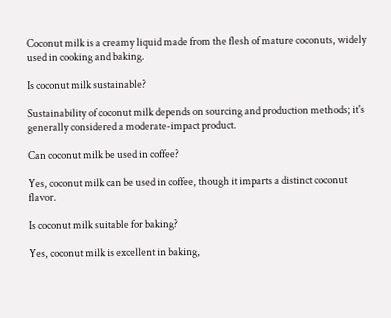Coconut milk is a creamy liquid made from the flesh of mature coconuts, widely used in cooking and baking.

Is coconut milk sustainable?

Sustainability of coconut milk depends on sourcing and production methods; it's generally considered a moderate-impact product.

Can coconut milk be used in coffee?

Yes, coconut milk can be used in coffee, though it imparts a distinct coconut flavor.

Is coconut milk suitable for baking?

Yes, coconut milk is excellent in baking,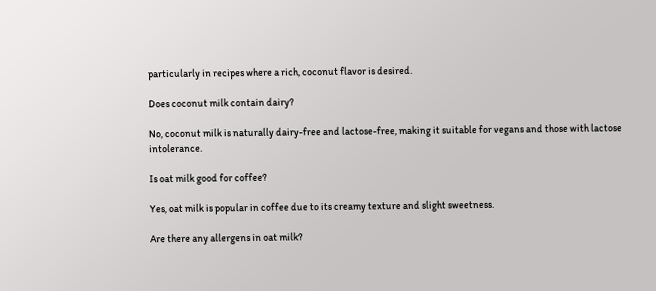particularly in recipes where a rich, coconut flavor is desired.

Does coconut milk contain dairy?

No, coconut milk is naturally dairy-free and lactose-free, making it suitable for vegans and those with lactose intolerance.

Is oat milk good for coffee?

Yes, oat milk is popular in coffee due to its creamy texture and slight sweetness.

Are there any allergens in oat milk?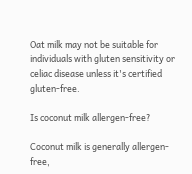Oat milk may not be suitable for individuals with gluten sensitivity or celiac disease unless it's certified gluten-free.

Is coconut milk allergen-free?

Coconut milk is generally allergen-free,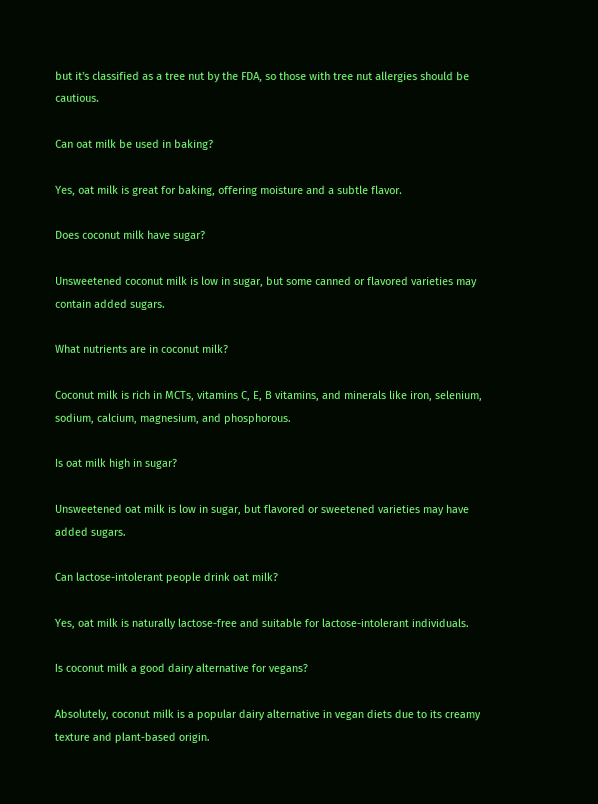but it's classified as a tree nut by the FDA, so those with tree nut allergies should be cautious.

Can oat milk be used in baking?

Yes, oat milk is great for baking, offering moisture and a subtle flavor.

Does coconut milk have sugar?

Unsweetened coconut milk is low in sugar, but some canned or flavored varieties may contain added sugars.

What nutrients are in coconut milk?

Coconut milk is rich in MCTs, vitamins C, E, B vitamins, and minerals like iron, selenium, sodium, calcium, magnesium, and phosphorous.

Is oat milk high in sugar?

Unsweetened oat milk is low in sugar, but flavored or sweetened varieties may have added sugars.

Can lactose-intolerant people drink oat milk?

Yes, oat milk is naturally lactose-free and suitable for lactose-intolerant individuals.

Is coconut milk a good dairy alternative for vegans?

Absolutely, coconut milk is a popular dairy alternative in vegan diets due to its creamy texture and plant-based origin.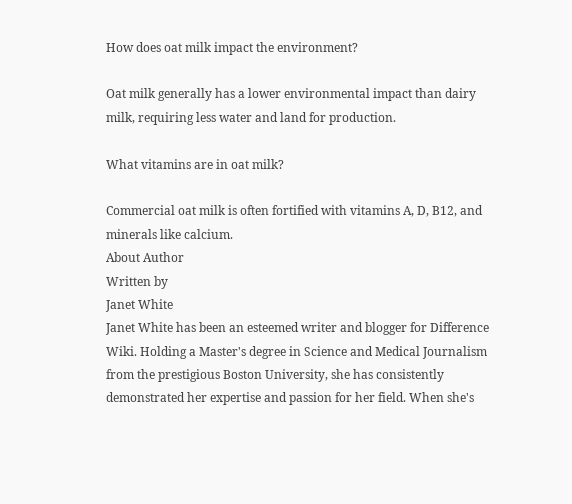How does oat milk impact the environment?

Oat milk generally has a lower environmental impact than dairy milk, requiring less water and land for production.

What vitamins are in oat milk?

Commercial oat milk is often fortified with vitamins A, D, B12, and minerals like calcium.
About Author
Written by
Janet White
Janet White has been an esteemed writer and blogger for Difference Wiki. Holding a Master's degree in Science and Medical Journalism from the prestigious Boston University, she has consistently demonstrated her expertise and passion for her field. When she's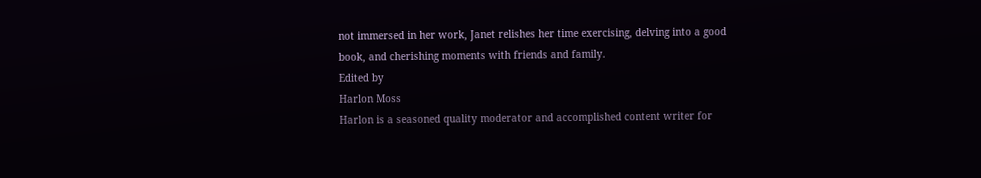not immersed in her work, Janet relishes her time exercising, delving into a good book, and cherishing moments with friends and family.
Edited by
Harlon Moss
Harlon is a seasoned quality moderator and accomplished content writer for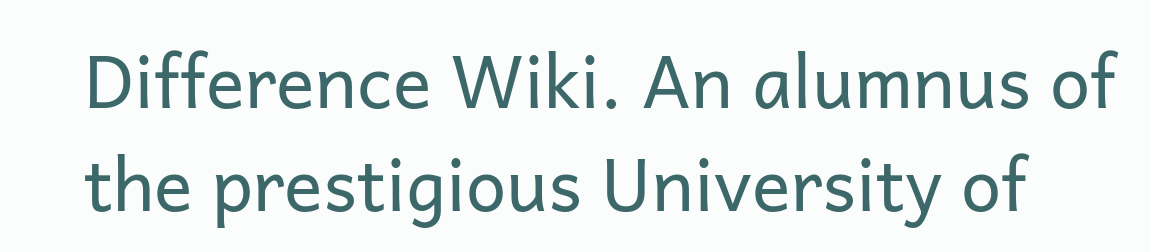Difference Wiki. An alumnus of the prestigious University of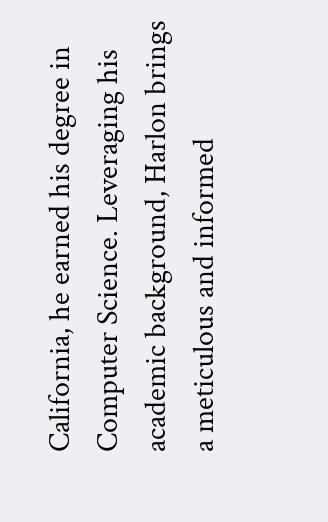California, he earned his degree in Computer Science. Leveraging his academic background, Harlon brings a meticulous and informed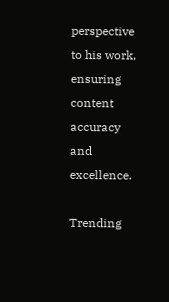perspective to his work, ensuring content accuracy and excellence.

Trending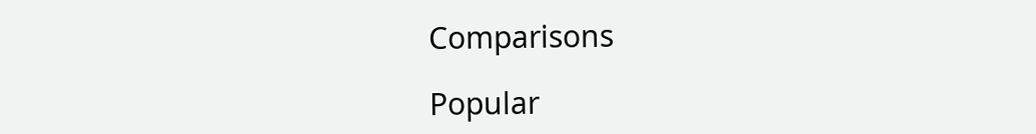Comparisons

Popular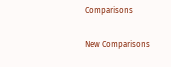Comparisons

New Comparisons